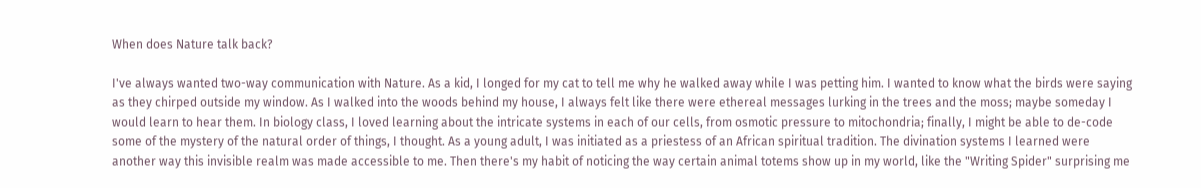When does Nature talk back?

I've always wanted two-way communication with Nature. As a kid, I longed for my cat to tell me why he walked away while I was petting him. I wanted to know what the birds were saying as they chirped outside my window. As I walked into the woods behind my house, I always felt like there were ethereal messages lurking in the trees and the moss; maybe someday I would learn to hear them. In biology class, I loved learning about the intricate systems in each of our cells, from osmotic pressure to mitochondria; finally, I might be able to de-code some of the mystery of the natural order of things, I thought. As a young adult, I was initiated as a priestess of an African spiritual tradition. The divination systems I learned were another way this invisible realm was made accessible to me. Then there's my habit of noticing the way certain animal totems show up in my world, like the "Writing Spider" surprising me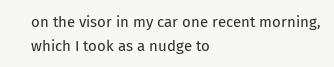on the visor in my car one recent morning, which I took as a nudge to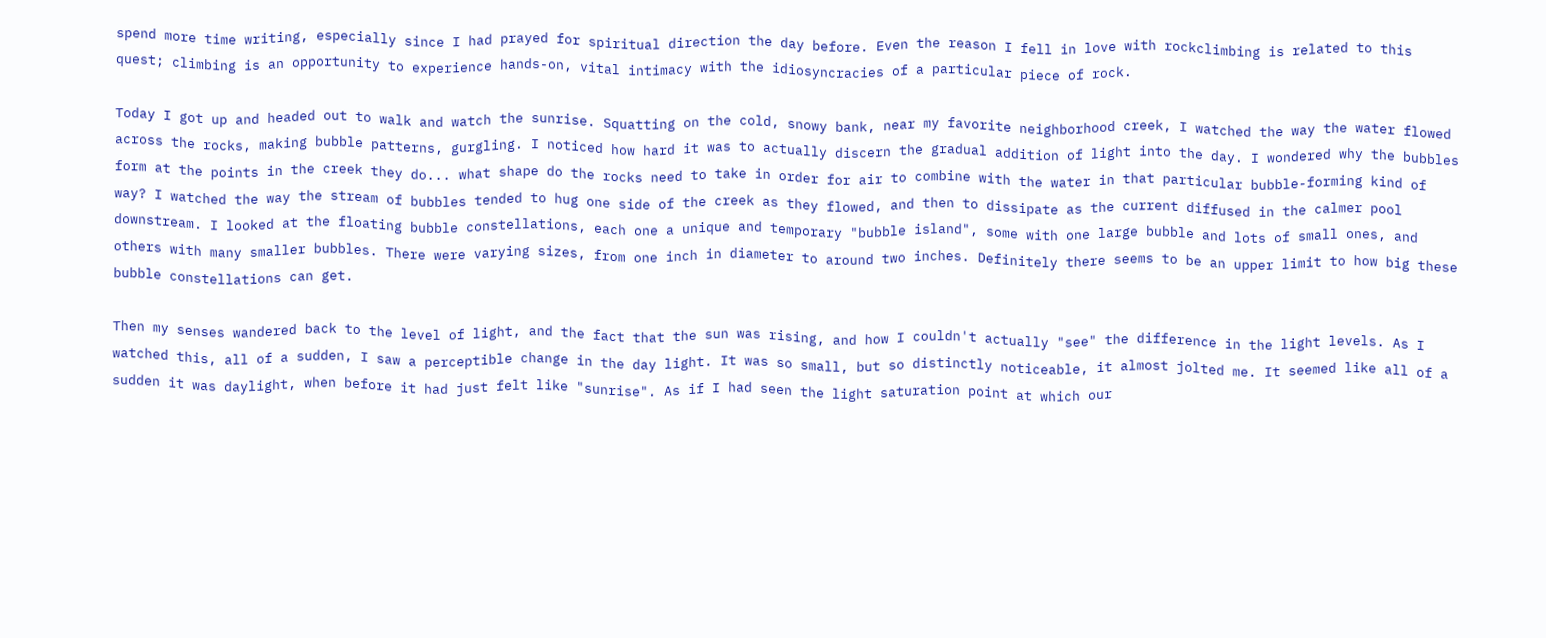spend more time writing, especially since I had prayed for spiritual direction the day before. Even the reason I fell in love with rockclimbing is related to this quest; climbing is an opportunity to experience hands-on, vital intimacy with the idiosyncracies of a particular piece of rock.

Today I got up and headed out to walk and watch the sunrise. Squatting on the cold, snowy bank, near my favorite neighborhood creek, I watched the way the water flowed across the rocks, making bubble patterns, gurgling. I noticed how hard it was to actually discern the gradual addition of light into the day. I wondered why the bubbles form at the points in the creek they do... what shape do the rocks need to take in order for air to combine with the water in that particular bubble-forming kind of way? I watched the way the stream of bubbles tended to hug one side of the creek as they flowed, and then to dissipate as the current diffused in the calmer pool downstream. I looked at the floating bubble constellations, each one a unique and temporary "bubble island", some with one large bubble and lots of small ones, and others with many smaller bubbles. There were varying sizes, from one inch in diameter to around two inches. Definitely there seems to be an upper limit to how big these bubble constellations can get.

Then my senses wandered back to the level of light, and the fact that the sun was rising, and how I couldn't actually "see" the difference in the light levels. As I watched this, all of a sudden, I saw a perceptible change in the day light. It was so small, but so distinctly noticeable, it almost jolted me. It seemed like all of a sudden it was daylight, when before it had just felt like "sunrise". As if I had seen the light saturation point at which our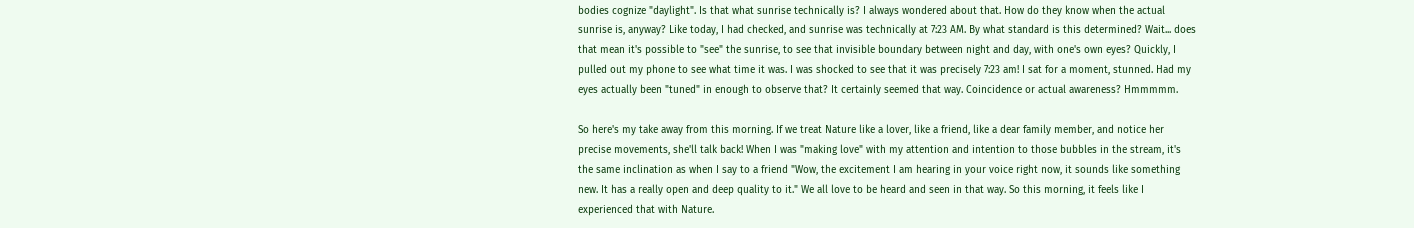bodies cognize "daylight". Is that what sunrise technically is? I always wondered about that. How do they know when the actual sunrise is, anyway? Like today, I had checked, and sunrise was technically at 7:23 AM. By what standard is this determined? Wait... does that mean it's possible to "see" the sunrise, to see that invisible boundary between night and day, with one's own eyes? Quickly, I pulled out my phone to see what time it was. I was shocked to see that it was precisely 7:23 am! I sat for a moment, stunned. Had my eyes actually been "tuned" in enough to observe that? It certainly seemed that way. Coincidence or actual awareness? Hmmmmm.

So here's my take away from this morning. If we treat Nature like a lover, like a friend, like a dear family member, and notice her precise movements, she'll talk back! When I was "making love" with my attention and intention to those bubbles in the stream, it's the same inclination as when I say to a friend "Wow, the excitement I am hearing in your voice right now, it sounds like something new. It has a really open and deep quality to it." We all love to be heard and seen in that way. So this morning, it feels like I experienced that with Nature.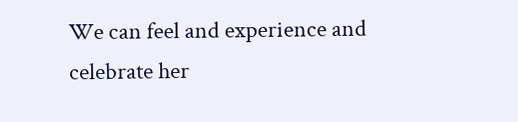We can feel and experience and celebrate her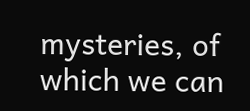mysteries, of which we can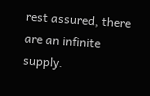rest assured, there are an infinite supply.